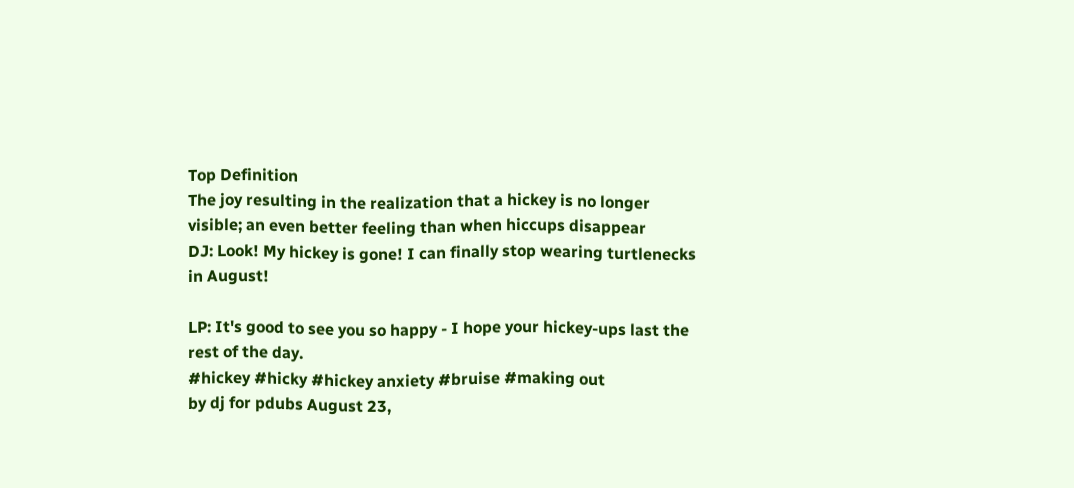Top Definition
The joy resulting in the realization that a hickey is no longer visible; an even better feeling than when hiccups disappear
DJ: Look! My hickey is gone! I can finally stop wearing turtlenecks in August!

LP: It's good to see you so happy - I hope your hickey-ups last the rest of the day.
#hickey #hicky #hickey anxiety #bruise #making out
by dj for pdubs August 23,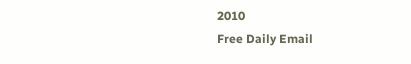2010
Free Daily Email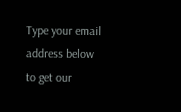Type your email address below to get our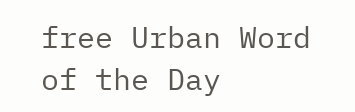free Urban Word of the Day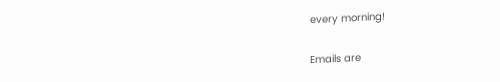every morning!

Emails are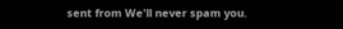sent from We'll never spam you.